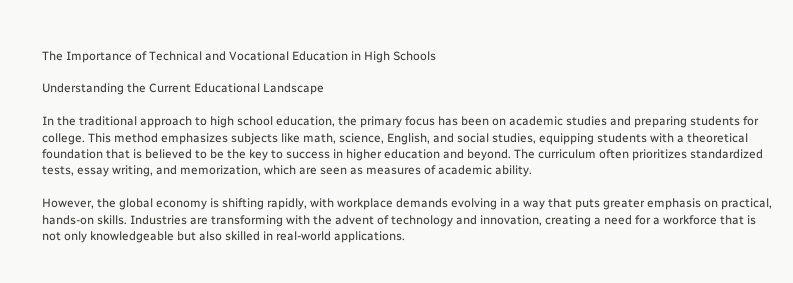The Importance of Technical and Vocational Education in High Schools

Understanding the Current Educational Landscape

In the traditional approach to high school education, the primary focus has been on academic studies and preparing students for college. This method emphasizes subjects like math, science, English, and social studies, equipping students with a theoretical foundation that is believed to be the key to success in higher education and beyond. The curriculum often prioritizes standardized tests, essay writing, and memorization, which are seen as measures of academic ability.

However, the global economy is shifting rapidly, with workplace demands evolving in a way that puts greater emphasis on practical, hands-on skills. Industries are transforming with the advent of technology and innovation, creating a need for a workforce that is not only knowledgeable but also skilled in real-world applications.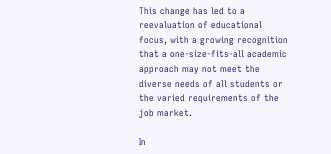This change has led to a reevaluation of educational focus, with a growing recognition that a one-size-fits-all academic approach may not meet the diverse needs of all students or the varied requirements of the job market.

In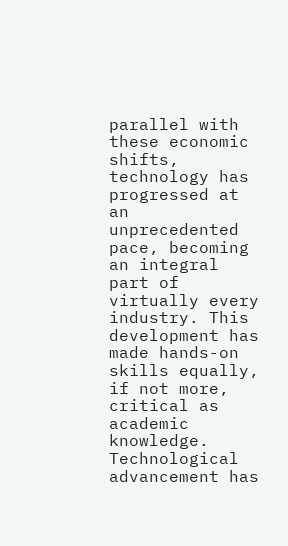parallel with these economic shifts, technology has progressed at an unprecedented pace, becoming an integral part of virtually every industry. This development has made hands-on skills equally, if not more, critical as academic knowledge. Technological advancement has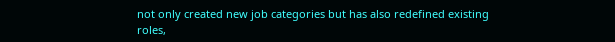not only created new job categories but has also redefined existing roles,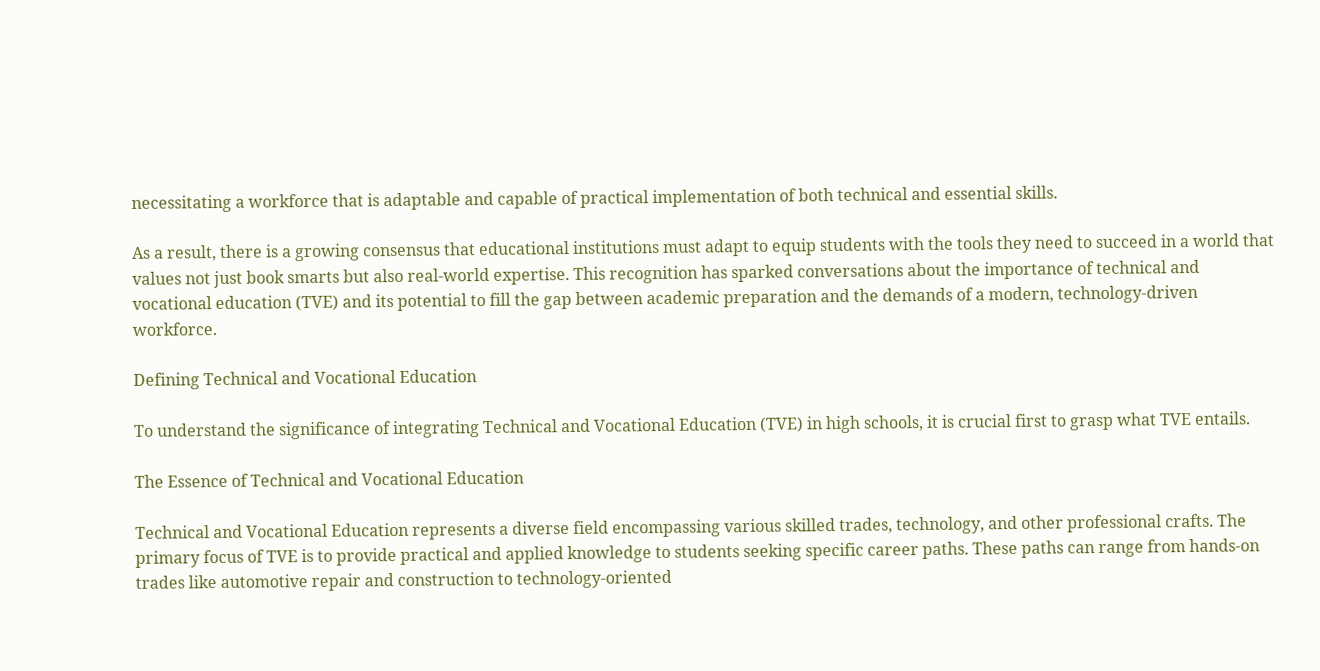necessitating a workforce that is adaptable and capable of practical implementation of both technical and essential skills.

As a result, there is a growing consensus that educational institutions must adapt to equip students with the tools they need to succeed in a world that values not just book smarts but also real-world expertise. This recognition has sparked conversations about the importance of technical and vocational education (TVE) and its potential to fill the gap between academic preparation and the demands of a modern, technology-driven workforce.

Defining Technical and Vocational Education

To understand the significance of integrating Technical and Vocational Education (TVE) in high schools, it is crucial first to grasp what TVE entails.

The Essence of Technical and Vocational Education

Technical and Vocational Education represents a diverse field encompassing various skilled trades, technology, and other professional crafts. The primary focus of TVE is to provide practical and applied knowledge to students seeking specific career paths. These paths can range from hands-on trades like automotive repair and construction to technology-oriented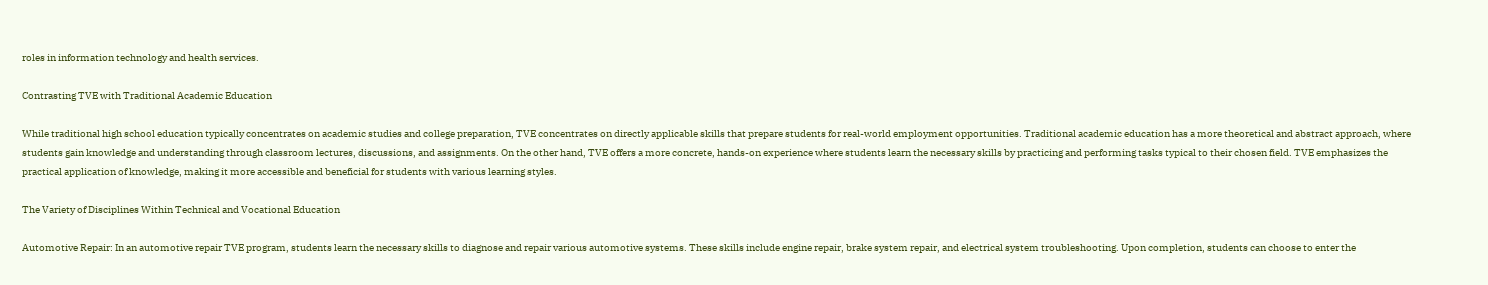roles in information technology and health services.

Contrasting TVE with Traditional Academic Education

While traditional high school education typically concentrates on academic studies and college preparation, TVE concentrates on directly applicable skills that prepare students for real-world employment opportunities. Traditional academic education has a more theoretical and abstract approach, where students gain knowledge and understanding through classroom lectures, discussions, and assignments. On the other hand, TVE offers a more concrete, hands-on experience where students learn the necessary skills by practicing and performing tasks typical to their chosen field. TVE emphasizes the practical application of knowledge, making it more accessible and beneficial for students with various learning styles.

The Variety of Disciplines Within Technical and Vocational Education

Automotive Repair: In an automotive repair TVE program, students learn the necessary skills to diagnose and repair various automotive systems. These skills include engine repair, brake system repair, and electrical system troubleshooting. Upon completion, students can choose to enter the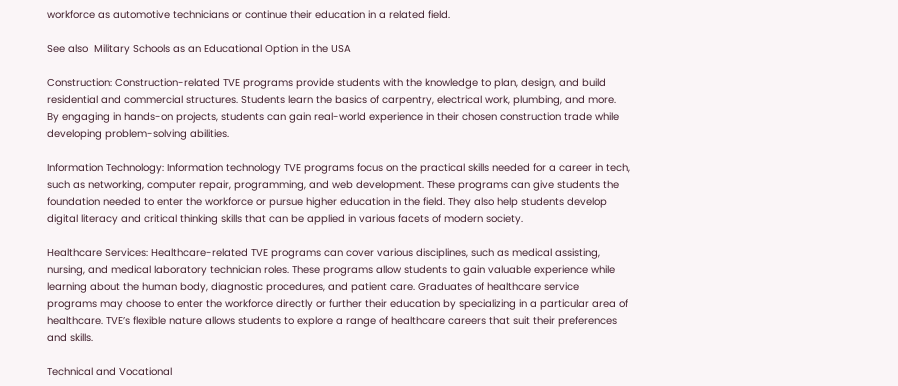workforce as automotive technicians or continue their education in a related field.

See also  Military Schools as an Educational Option in the USA

Construction: Construction-related TVE programs provide students with the knowledge to plan, design, and build residential and commercial structures. Students learn the basics of carpentry, electrical work, plumbing, and more. By engaging in hands-on projects, students can gain real-world experience in their chosen construction trade while developing problem-solving abilities.

Information Technology: Information technology TVE programs focus on the practical skills needed for a career in tech, such as networking, computer repair, programming, and web development. These programs can give students the foundation needed to enter the workforce or pursue higher education in the field. They also help students develop digital literacy and critical thinking skills that can be applied in various facets of modern society.

Healthcare Services: Healthcare-related TVE programs can cover various disciplines, such as medical assisting, nursing, and medical laboratory technician roles. These programs allow students to gain valuable experience while learning about the human body, diagnostic procedures, and patient care. Graduates of healthcare service programs may choose to enter the workforce directly or further their education by specializing in a particular area of healthcare. TVE’s flexible nature allows students to explore a range of healthcare careers that suit their preferences and skills.

Technical and Vocational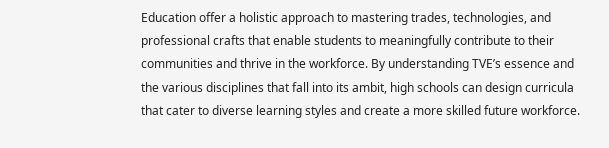Education offer a holistic approach to mastering trades, technologies, and professional crafts that enable students to meaningfully contribute to their communities and thrive in the workforce. By understanding TVE’s essence and the various disciplines that fall into its ambit, high schools can design curricula that cater to diverse learning styles and create a more skilled future workforce.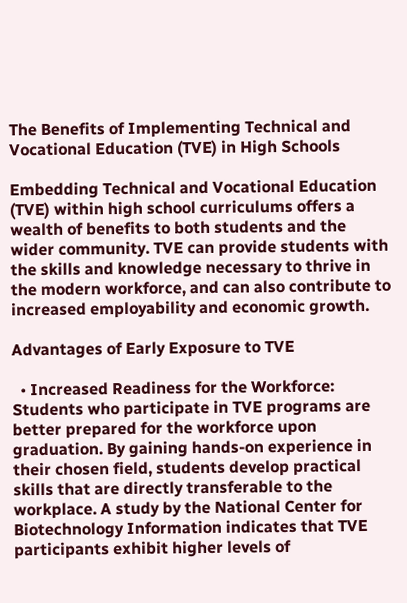The Benefits of Implementing Technical and Vocational Education (TVE) in High Schools

Embedding Technical and Vocational Education (TVE) within high school curriculums offers a wealth of benefits to both students and the wider community. TVE can provide students with the skills and knowledge necessary to thrive in the modern workforce, and can also contribute to increased employability and economic growth.

Advantages of Early Exposure to TVE

  • Increased Readiness for the Workforce: Students who participate in TVE programs are better prepared for the workforce upon graduation. By gaining hands-on experience in their chosen field, students develop practical skills that are directly transferable to the workplace. A study by the National Center for Biotechnology Information indicates that TVE participants exhibit higher levels of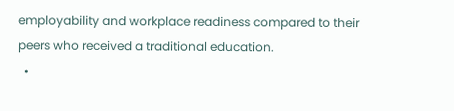employability and workplace readiness compared to their peers who received a traditional education.
  •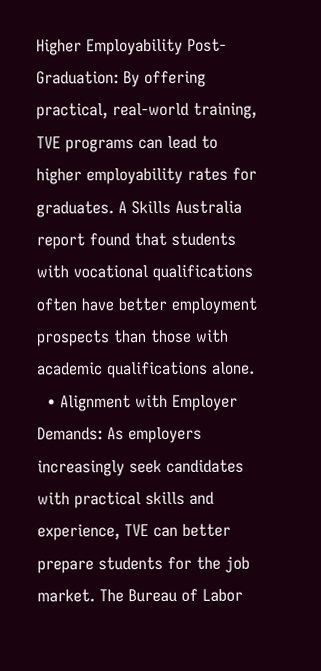Higher Employability Post-Graduation: By offering practical, real-world training, TVE programs can lead to higher employability rates for graduates. A Skills Australia report found that students with vocational qualifications often have better employment prospects than those with academic qualifications alone.
  • Alignment with Employer Demands: As employers increasingly seek candidates with practical skills and experience, TVE can better prepare students for the job market. The Bureau of Labor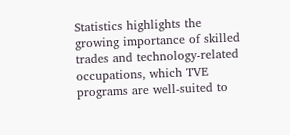Statistics highlights the growing importance of skilled trades and technology-related occupations, which TVE programs are well-suited to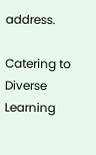address.

Catering to Diverse Learning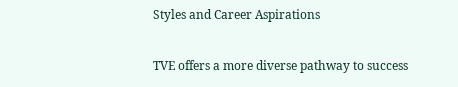Styles and Career Aspirations

TVE offers a more diverse pathway to success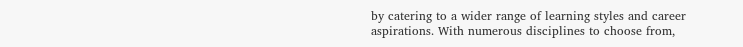by catering to a wider range of learning styles and career aspirations. With numerous disciplines to choose from,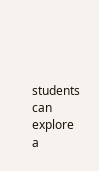students can explore a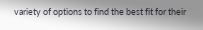variety of options to find the best fit for their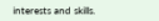interests and skills.